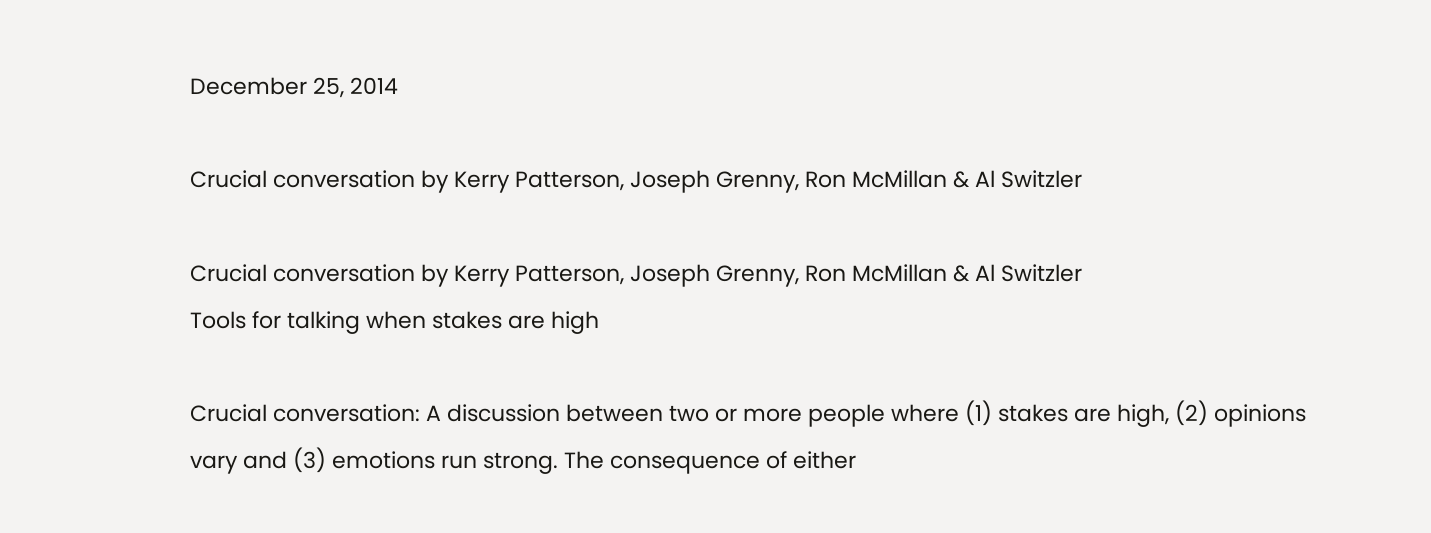December 25, 2014

Crucial conversation by Kerry Patterson, Joseph Grenny, Ron McMillan & Al Switzler

Crucial conversation by Kerry Patterson, Joseph Grenny, Ron McMillan & Al Switzler
Tools for talking when stakes are high

Crucial conversation: A discussion between two or more people where (1) stakes are high, (2) opinions vary and (3) emotions run strong. The consequence of either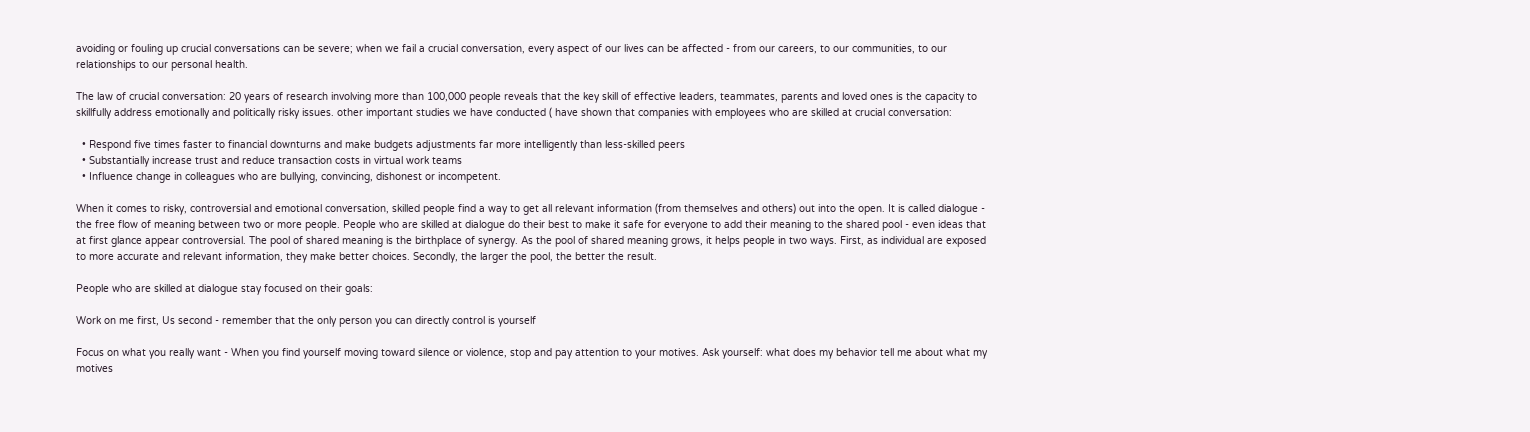avoiding or fouling up crucial conversations can be severe; when we fail a crucial conversation, every aspect of our lives can be affected - from our careers, to our communities, to our relationships to our personal health.

The law of crucial conversation: 20 years of research involving more than 100,000 people reveals that the key skill of effective leaders, teammates, parents and loved ones is the capacity to skillfully address emotionally and politically risky issues. other important studies we have conducted ( have shown that companies with employees who are skilled at crucial conversation:

  • Respond five times faster to financial downturns and make budgets adjustments far more intelligently than less-skilled peers
  • Substantially increase trust and reduce transaction costs in virtual work teams
  • Influence change in colleagues who are bullying, convincing, dishonest or incompetent.

When it comes to risky, controversial and emotional conversation, skilled people find a way to get all relevant information (from themselves and others) out into the open. It is called dialogue - the free flow of meaning between two or more people. People who are skilled at dialogue do their best to make it safe for everyone to add their meaning to the shared pool - even ideas that at first glance appear controversial. The pool of shared meaning is the birthplace of synergy. As the pool of shared meaning grows, it helps people in two ways. First, as individual are exposed to more accurate and relevant information, they make better choices. Secondly, the larger the pool, the better the result.

People who are skilled at dialogue stay focused on their goals:

Work on me first, Us second - remember that the only person you can directly control is yourself

Focus on what you really want - When you find yourself moving toward silence or violence, stop and pay attention to your motives. Ask yourself: what does my behavior tell me about what my motives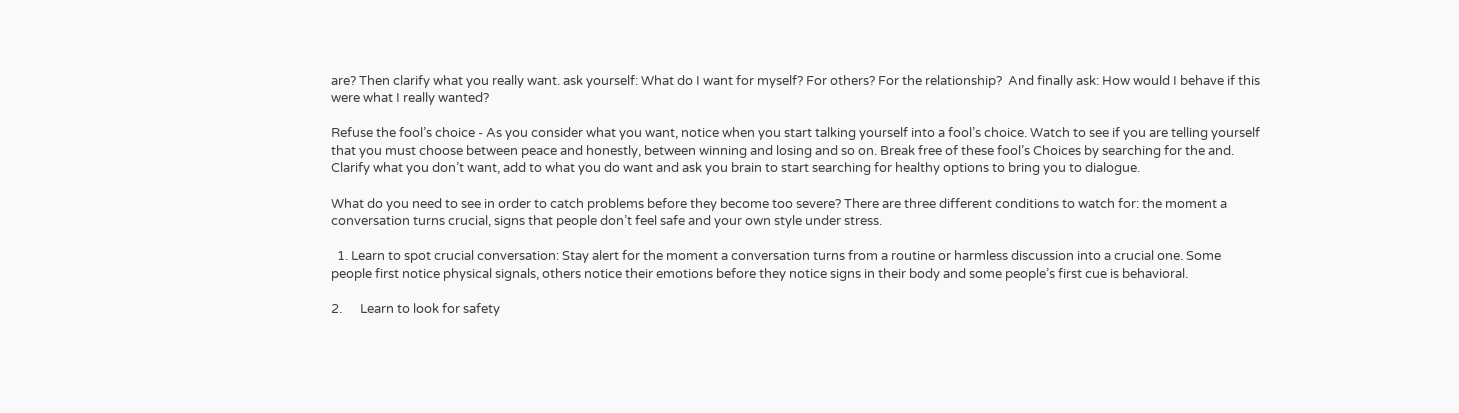are? Then clarify what you really want. ask yourself: What do I want for myself? For others? For the relationship?  And finally ask: How would I behave if this were what I really wanted?

Refuse the fool’s choice - As you consider what you want, notice when you start talking yourself into a fool’s choice. Watch to see if you are telling yourself that you must choose between peace and honestly, between winning and losing and so on. Break free of these fool’s Choices by searching for the and. Clarify what you don’t want, add to what you do want and ask you brain to start searching for healthy options to bring you to dialogue.

What do you need to see in order to catch problems before they become too severe? There are three different conditions to watch for: the moment a conversation turns crucial, signs that people don’t feel safe and your own style under stress.

  1. Learn to spot crucial conversation: Stay alert for the moment a conversation turns from a routine or harmless discussion into a crucial one. Some people first notice physical signals, others notice their emotions before they notice signs in their body and some people’s first cue is behavioral.

2.      Learn to look for safety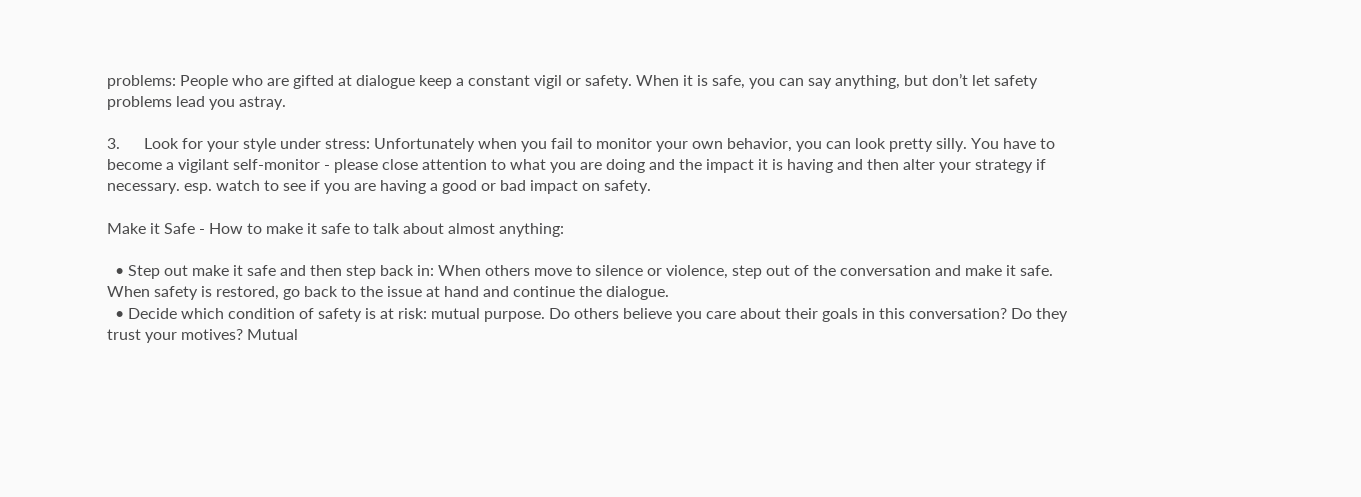problems: People who are gifted at dialogue keep a constant vigil or safety. When it is safe, you can say anything, but don’t let safety problems lead you astray.

3.      Look for your style under stress: Unfortunately when you fail to monitor your own behavior, you can look pretty silly. You have to become a vigilant self-monitor - please close attention to what you are doing and the impact it is having and then alter your strategy if necessary. esp. watch to see if you are having a good or bad impact on safety.

Make it Safe - How to make it safe to talk about almost anything:

  • Step out make it safe and then step back in: When others move to silence or violence, step out of the conversation and make it safe. When safety is restored, go back to the issue at hand and continue the dialogue.
  • Decide which condition of safety is at risk: mutual purpose. Do others believe you care about their goals in this conversation? Do they trust your motives? Mutual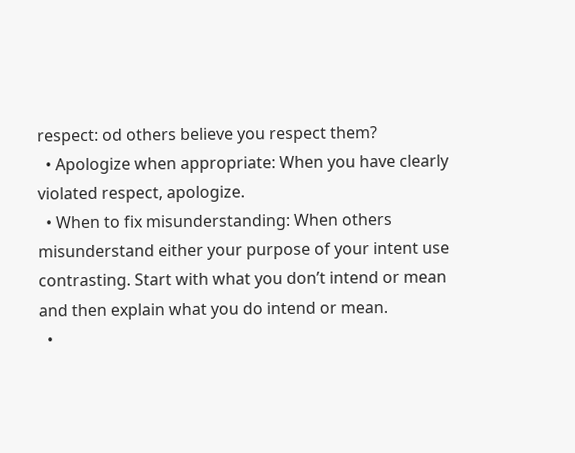respect: od others believe you respect them?
  • Apologize when appropriate: When you have clearly violated respect, apologize.
  • When to fix misunderstanding: When others misunderstand either your purpose of your intent use contrasting. Start with what you don’t intend or mean and then explain what you do intend or mean.
  •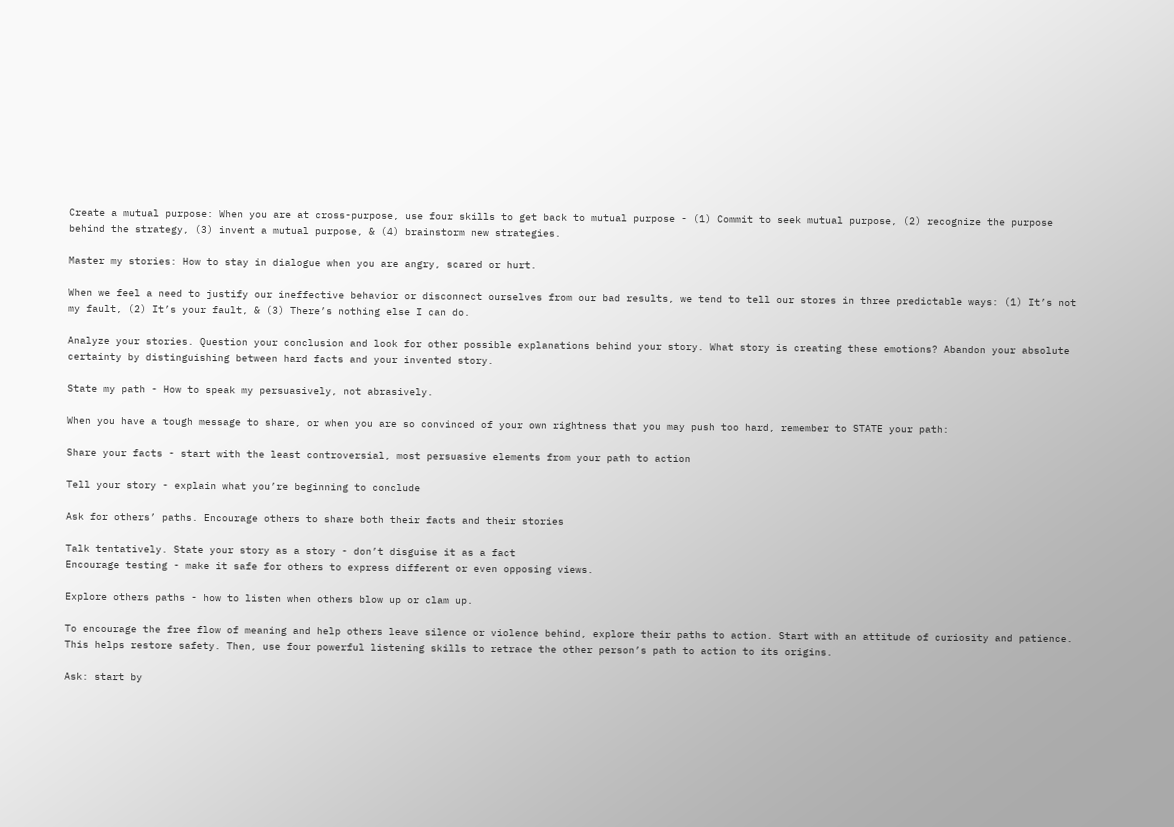Create a mutual purpose: When you are at cross-purpose, use four skills to get back to mutual purpose - (1) Commit to seek mutual purpose, (2) recognize the purpose behind the strategy, (3) invent a mutual purpose, & (4) brainstorm new strategies.

Master my stories: How to stay in dialogue when you are angry, scared or hurt.

When we feel a need to justify our ineffective behavior or disconnect ourselves from our bad results, we tend to tell our stores in three predictable ways: (1) It’s not my fault, (2) It’s your fault, & (3) There’s nothing else I can do.

Analyze your stories. Question your conclusion and look for other possible explanations behind your story. What story is creating these emotions? Abandon your absolute certainty by distinguishing between hard facts and your invented story.

State my path - How to speak my persuasively, not abrasively.

When you have a tough message to share, or when you are so convinced of your own rightness that you may push too hard, remember to STATE your path:

Share your facts - start with the least controversial, most persuasive elements from your path to action

Tell your story - explain what you’re beginning to conclude

Ask for others’ paths. Encourage others to share both their facts and their stories

Talk tentatively. State your story as a story - don’t disguise it as a fact
Encourage testing - make it safe for others to express different or even opposing views.

Explore others paths - how to listen when others blow up or clam up.

To encourage the free flow of meaning and help others leave silence or violence behind, explore their paths to action. Start with an attitude of curiosity and patience. This helps restore safety. Then, use four powerful listening skills to retrace the other person’s path to action to its origins.

Ask: start by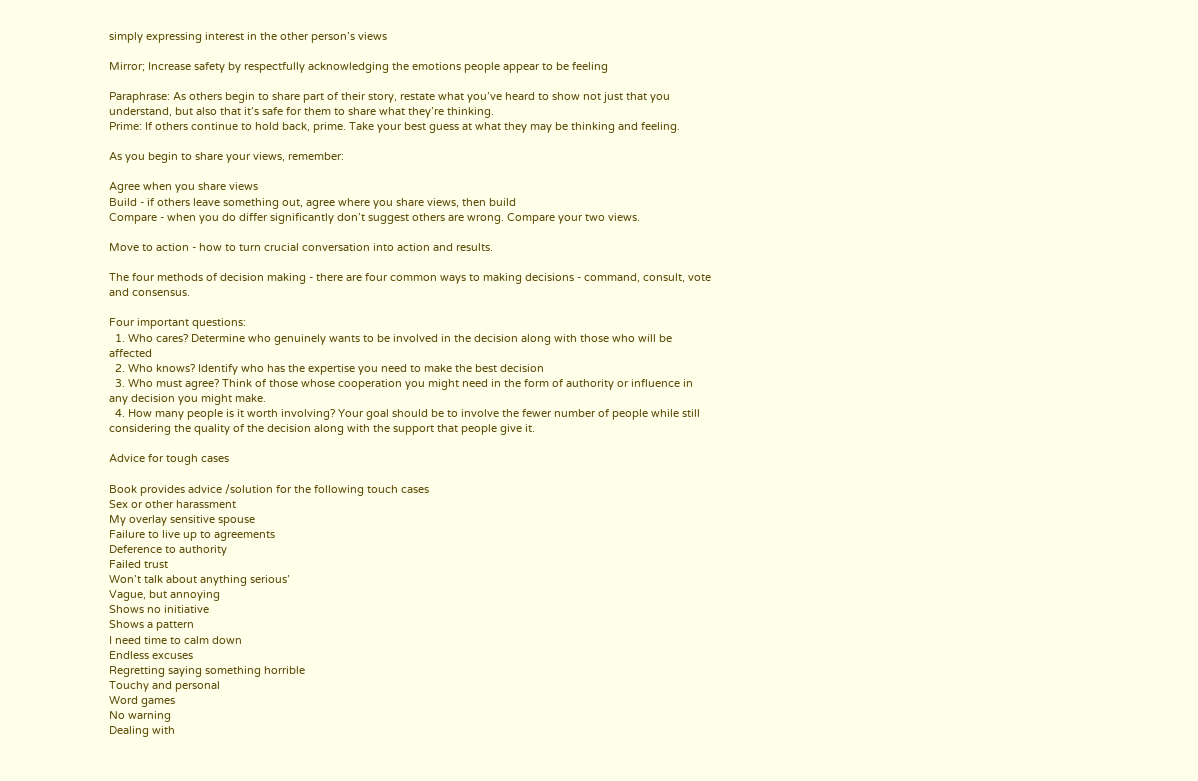simply expressing interest in the other person’s views

Mirror; Increase safety by respectfully acknowledging the emotions people appear to be feeling

Paraphrase: As others begin to share part of their story, restate what you’ve heard to show not just that you understand, but also that it’s safe for them to share what they’re thinking.
Prime: If others continue to hold back, prime. Take your best guess at what they may be thinking and feeling.

As you begin to share your views, remember:

Agree when you share views
Build - if others leave something out, agree where you share views, then build
Compare - when you do differ significantly don’t suggest others are wrong. Compare your two views.

Move to action - how to turn crucial conversation into action and results.

The four methods of decision making - there are four common ways to making decisions - command, consult, vote and consensus.

Four important questions:
  1. Who cares? Determine who genuinely wants to be involved in the decision along with those who will be affected
  2. Who knows? Identify who has the expertise you need to make the best decision
  3. Who must agree? Think of those whose cooperation you might need in the form of authority or influence in any decision you might make.
  4. How many people is it worth involving? Your goal should be to involve the fewer number of people while still considering the quality of the decision along with the support that people give it.

Advice for tough cases

Book provides advice /solution for the following touch cases
Sex or other harassment
My overlay sensitive spouse
Failure to live up to agreements
Deference to authority
Failed trust
Won’t talk about anything serious’
Vague, but annoying
Shows no initiative
Shows a pattern
I need time to calm down
Endless excuses
Regretting saying something horrible
Touchy and personal
Word games
No warning
Dealing with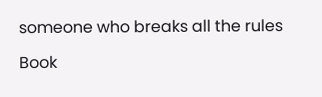someone who breaks all the rules

Book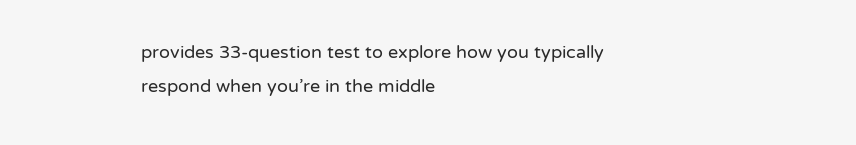provides 33-question test to explore how you typically respond when you’re in the middle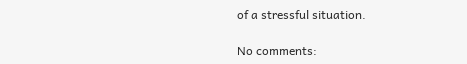of a stressful situation.

No comments: